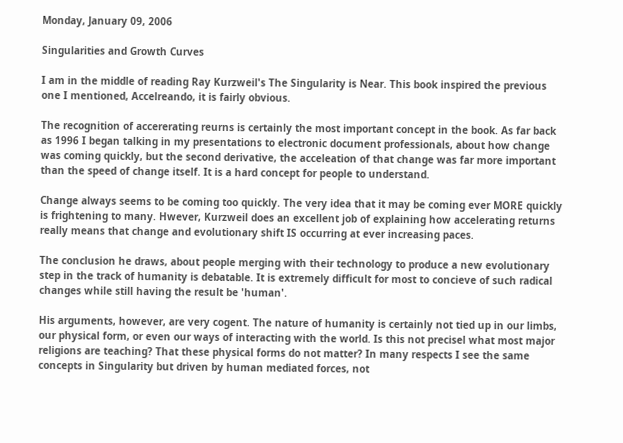Monday, January 09, 2006

Singularities and Growth Curves

I am in the middle of reading Ray Kurzweil's The Singularity is Near. This book inspired the previous one I mentioned, Accelreando, it is fairly obvious.

The recognition of accererating reurns is certainly the most important concept in the book. As far back as 1996 I began talking in my presentations to electronic document professionals, about how change was coming quickly, but the second derivative, the acceleation of that change was far more important than the speed of change itself. It is a hard concept for people to understand.

Change always seems to be coming too quickly. The very idea that it may be coming ever MORE quickly is frightening to many. Hwever, Kurzweil does an excellent job of explaining how accelerating returns really means that change and evolutionary shift IS occurring at ever increasing paces.

The conclusion he draws, about people merging with their technology to produce a new evolutionary step in the track of humanity is debatable. It is extremely difficult for most to concieve of such radical changes while still having the result be 'human'.

His arguments, however, are very cogent. The nature of humanity is certainly not tied up in our limbs, our physical form, or even our ways of interacting with the world. Is this not precisel what most major religions are teaching? That these physical forms do not matter? In many respects I see the same concepts in Singularity but driven by human mediated forces, not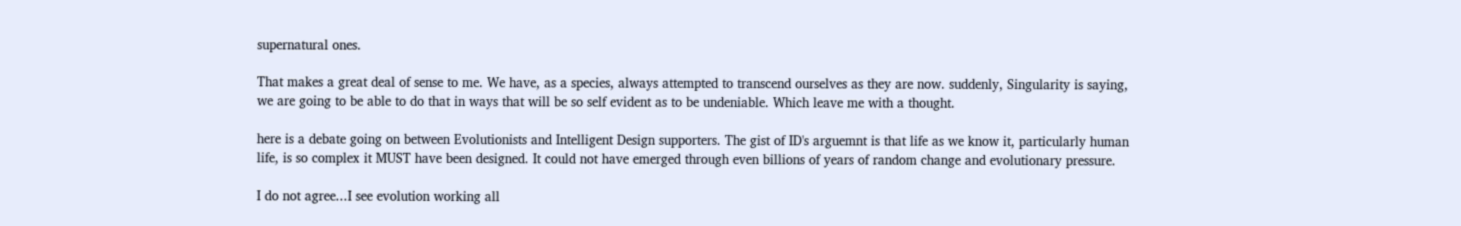supernatural ones.

That makes a great deal of sense to me. We have, as a species, always attempted to transcend ourselves as they are now. suddenly, Singularity is saying, we are going to be able to do that in ways that will be so self evident as to be undeniable. Which leave me with a thought.

here is a debate going on between Evolutionists and Intelligent Design supporters. The gist of ID's arguemnt is that life as we know it, particularly human life, is so complex it MUST have been designed. It could not have emerged through even billions of years of random change and evolutionary pressure.

I do not agree...I see evolution working all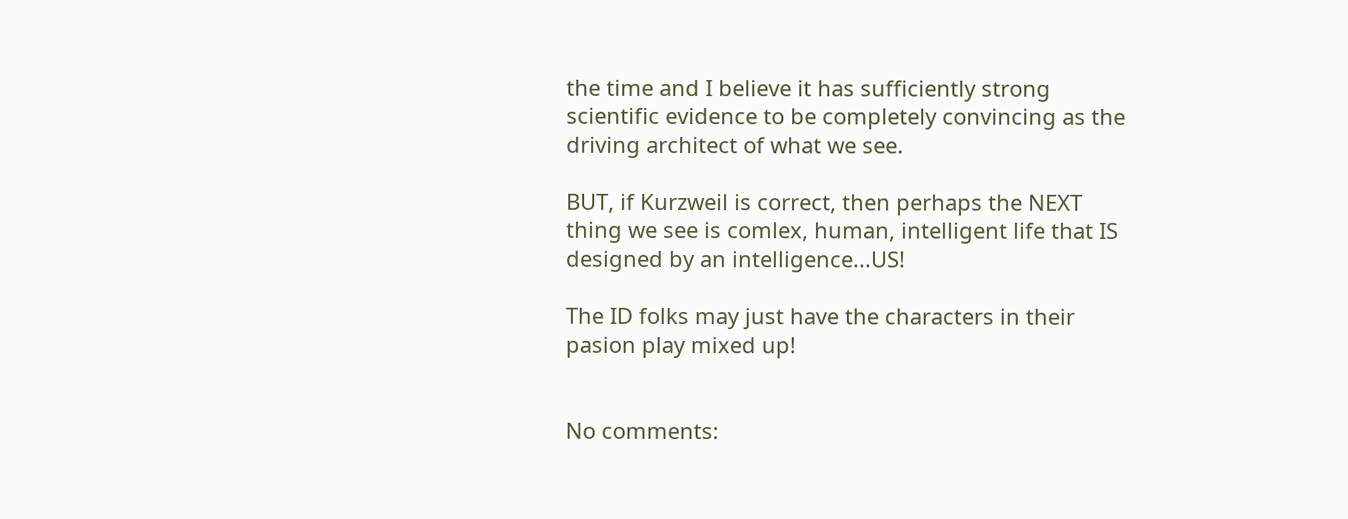the time and I believe it has sufficiently strong scientific evidence to be completely convincing as the driving architect of what we see.

BUT, if Kurzweil is correct, then perhaps the NEXT thing we see is comlex, human, intelligent life that IS designed by an intelligence...US!

The ID folks may just have the characters in their pasion play mixed up!


No comments: